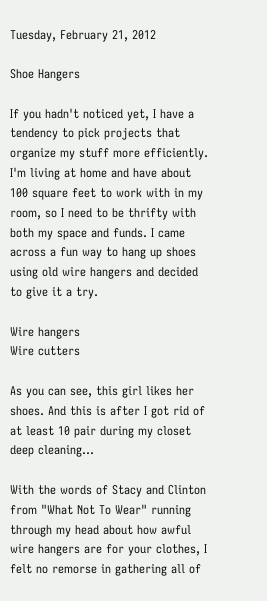Tuesday, February 21, 2012

Shoe Hangers

If you hadn't noticed yet, I have a tendency to pick projects that organize my stuff more efficiently. I'm living at home and have about 100 square feet to work with in my room, so I need to be thrifty with both my space and funds. I came across a fun way to hang up shoes using old wire hangers and decided to give it a try.

Wire hangers
Wire cutters

As you can see, this girl likes her shoes. And this is after I got rid of at least 10 pair during my closet deep cleaning...

With the words of Stacy and Clinton from "What Not To Wear" running through my head about how awful wire hangers are for your clothes, I felt no remorse in gathering all of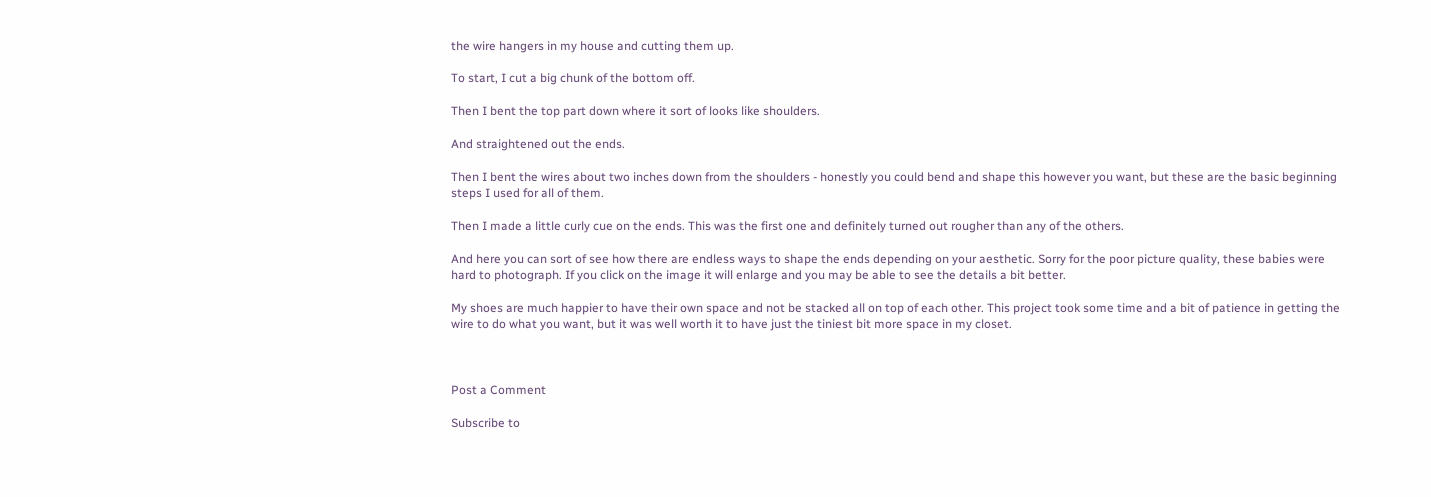the wire hangers in my house and cutting them up.

To start, I cut a big chunk of the bottom off.

Then I bent the top part down where it sort of looks like shoulders.

And straightened out the ends.

Then I bent the wires about two inches down from the shoulders - honestly you could bend and shape this however you want, but these are the basic beginning steps I used for all of them.

Then I made a little curly cue on the ends. This was the first one and definitely turned out rougher than any of the others.

And here you can sort of see how there are endless ways to shape the ends depending on your aesthetic. Sorry for the poor picture quality, these babies were hard to photograph. If you click on the image it will enlarge and you may be able to see the details a bit better.

My shoes are much happier to have their own space and not be stacked all on top of each other. This project took some time and a bit of patience in getting the wire to do what you want, but it was well worth it to have just the tiniest bit more space in my closet.



Post a Comment

Subscribe to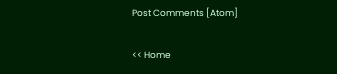Post Comments [Atom]

<< Home